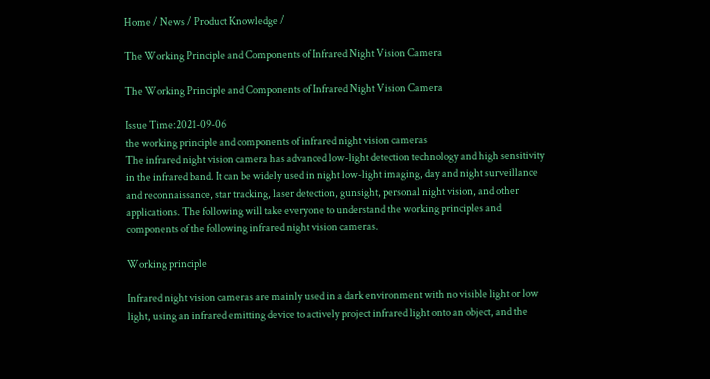Home / News / Product Knowledge /

The Working Principle and Components of Infrared Night Vision Camera

The Working Principle and Components of Infrared Night Vision Camera

Issue Time:2021-09-06
the working principle and components of infrared night vision cameras
The infrared night vision camera has advanced low-light detection technology and high sensitivity in the infrared band. It can be widely used in night low-light imaging, day and night surveillance and reconnaissance, star tracking, laser detection, gunsight, personal night vision, and other applications. The following will take everyone to understand the working principles and components of the following infrared night vision cameras.

Working principle

Infrared night vision cameras are mainly used in a dark environment with no visible light or low light, using an infrared emitting device to actively project infrared light onto an object, and the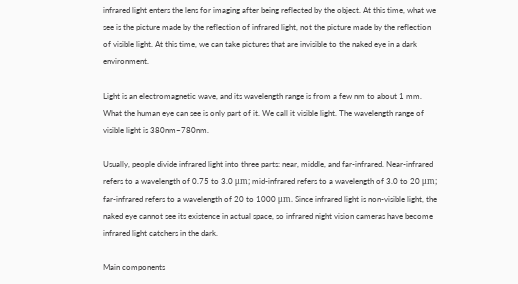infrared light enters the lens for imaging after being reflected by the object. At this time, what we see is the picture made by the reflection of infrared light, not the picture made by the reflection of visible light. At this time, we can take pictures that are invisible to the naked eye in a dark environment.

Light is an electromagnetic wave, and its wavelength range is from a few nm to about 1 mm. What the human eye can see is only part of it. We call it visible light. The wavelength range of visible light is 380nm~780nm.

Usually, people divide infrared light into three parts: near, middle, and far-infrared. Near-infrared refers to a wavelength of 0.75 to 3.0 μm; mid-infrared refers to a wavelength of 3.0 to 20 μm; far-infrared refers to a wavelength of 20 to 1000 μm. Since infrared light is non-visible light, the naked eye cannot see its existence in actual space, so infrared night vision cameras have become infrared light catchers in the dark.

Main components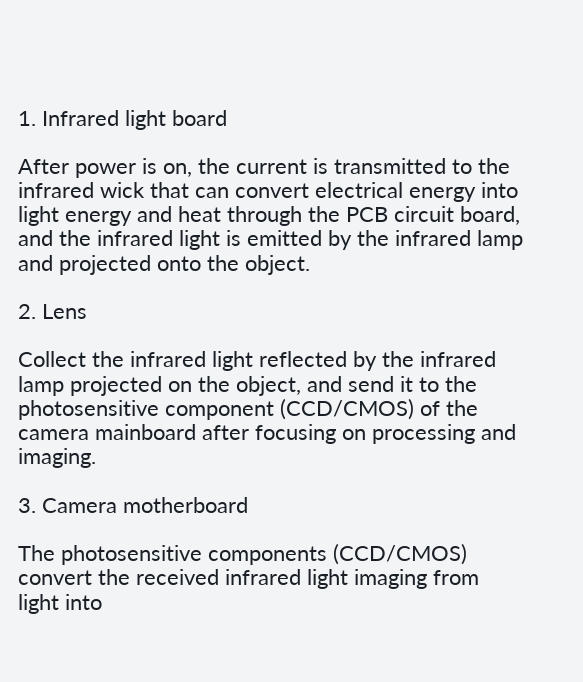1. Infrared light board

After power is on, the current is transmitted to the infrared wick that can convert electrical energy into light energy and heat through the PCB circuit board, and the infrared light is emitted by the infrared lamp and projected onto the object.

2. Lens

Collect the infrared light reflected by the infrared lamp projected on the object, and send it to the photosensitive component (CCD/CMOS) of the camera mainboard after focusing on processing and imaging.

3. Camera motherboard

The photosensitive components (CCD/CMOS) convert the received infrared light imaging from light into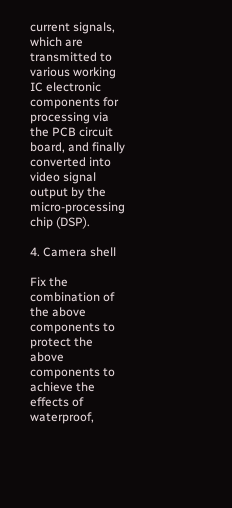current signals, which are transmitted to various working IC electronic components for processing via the PCB circuit board, and finally converted into video signal output by the micro-processing chip (DSP).

4. Camera shell

Fix the combination of the above components to protect the above components to achieve the effects of waterproof,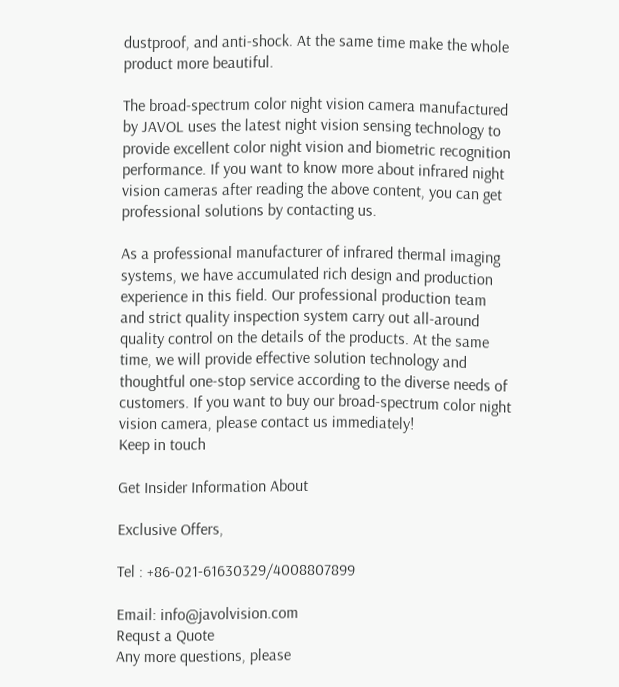dustproof, and anti-shock. At the same time make the whole product more beautiful.

The broad-spectrum color night vision camera manufactured by JAVOL uses the latest night vision sensing technology to provide excellent color night vision and biometric recognition performance. If you want to know more about infrared night vision cameras after reading the above content, you can get professional solutions by contacting us.

As a professional manufacturer of infrared thermal imaging systems, we have accumulated rich design and production experience in this field. Our professional production team and strict quality inspection system carry out all-around quality control on the details of the products. At the same time, we will provide effective solution technology and thoughtful one-stop service according to the diverse needs of customers. If you want to buy our broad-spectrum color night vision camera, please contact us immediately!
Keep in touch

Get Insider Information About

Exclusive Offers,

Tel : +86-021-61630329/4008807899

Email: info@javolvision.com
Requst a Quote
Any more questions, please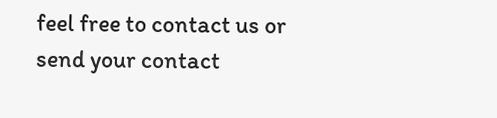feel free to contact us or send your contact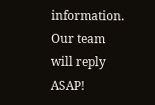information. Our team will reply ASAP!